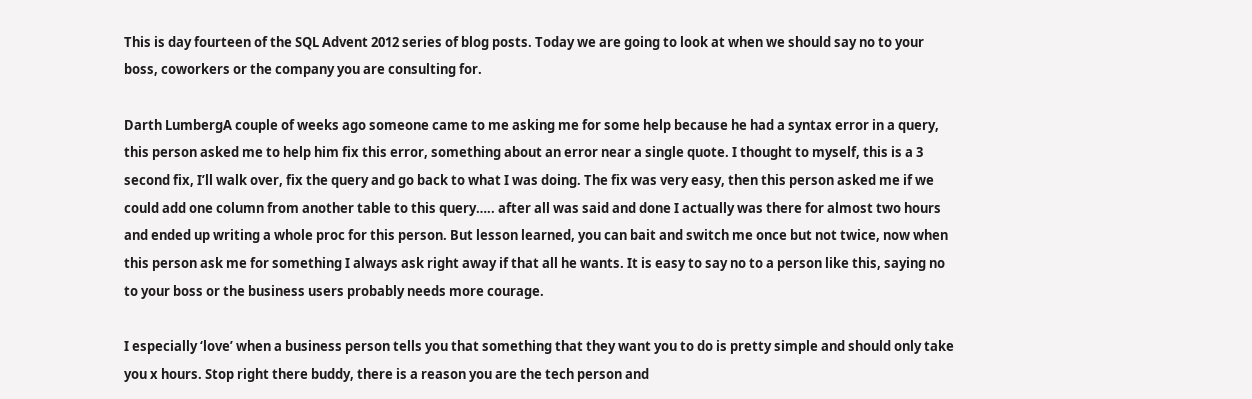This is day fourteen of the SQL Advent 2012 series of blog posts. Today we are going to look at when we should say no to your boss, coworkers or the company you are consulting for.

Darth LumbergA couple of weeks ago someone came to me asking me for some help because he had a syntax error in a query, this person asked me to help him fix this error, something about an error near a single quote. I thought to myself, this is a 3 second fix, I’ll walk over, fix the query and go back to what I was doing. The fix was very easy, then this person asked me if we could add one column from another table to this query….. after all was said and done I actually was there for almost two hours and ended up writing a whole proc for this person. But lesson learned, you can bait and switch me once but not twice, now when this person ask me for something I always ask right away if that all he wants. It is easy to say no to a person like this, saying no to your boss or the business users probably needs more courage.

I especially ‘love’ when a business person tells you that something that they want you to do is pretty simple and should only take you x hours. Stop right there buddy, there is a reason you are the tech person and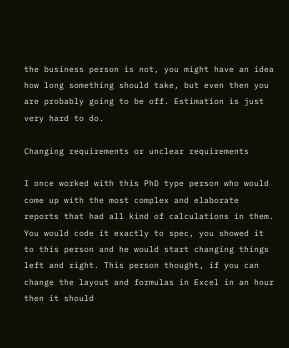the business person is not, you might have an idea how long something should take, but even then you are probably going to be off. Estimation is just very hard to do.

Changing requirements or unclear requirements

I once worked with this PhD type person who would come up with the most complex and elaborate reports that had all kind of calculations in them. You would code it exactly to spec, you showed it to this person and he would start changing things left and right. This person thought, if you can change the layout and formulas in Excel in an hour then it should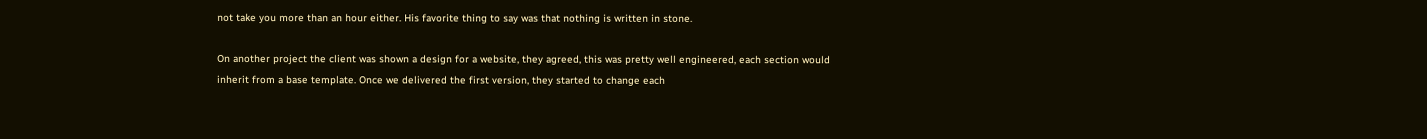not take you more than an hour either. His favorite thing to say was that nothing is written in stone.

On another project the client was shown a design for a website, they agreed, this was pretty well engineered, each section would inherit from a base template. Once we delivered the first version, they started to change each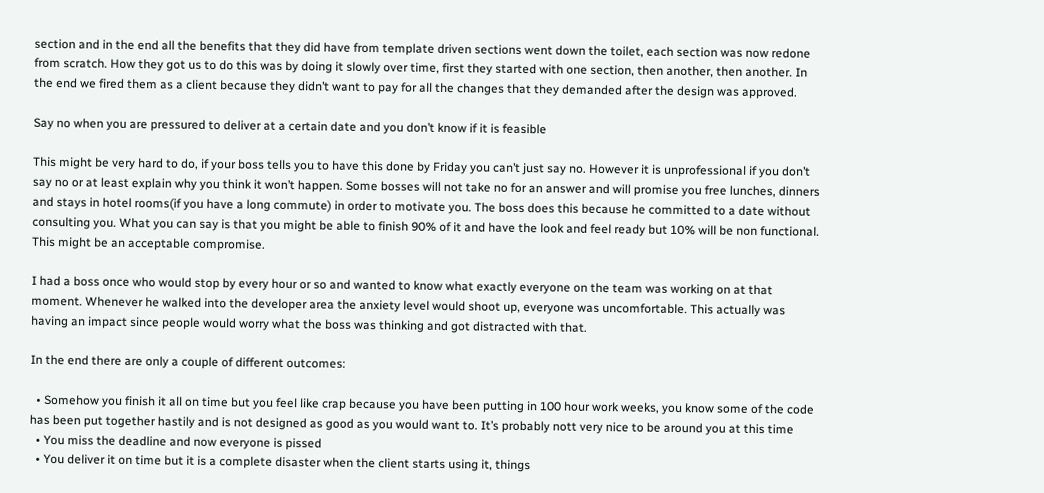section and in the end all the benefits that they did have from template driven sections went down the toilet, each section was now redone from scratch. How they got us to do this was by doing it slowly over time, first they started with one section, then another, then another. In the end we fired them as a client because they didn’t want to pay for all the changes that they demanded after the design was approved.

Say no when you are pressured to deliver at a certain date and you don’t know if it is feasible

This might be very hard to do, if your boss tells you to have this done by Friday you can’t just say no. However it is unprofessional if you don’t say no or at least explain why you think it won’t happen. Some bosses will not take no for an answer and will promise you free lunches, dinners and stays in hotel rooms(if you have a long commute) in order to motivate you. The boss does this because he committed to a date without consulting you. What you can say is that you might be able to finish 90% of it and have the look and feel ready but 10% will be non functional. This might be an acceptable compromise.

I had a boss once who would stop by every hour or so and wanted to know what exactly everyone on the team was working on at that moment. Whenever he walked into the developer area the anxiety level would shoot up, everyone was uncomfortable. This actually was having an impact since people would worry what the boss was thinking and got distracted with that.

In the end there are only a couple of different outcomes:

  • Somehow you finish it all on time but you feel like crap because you have been putting in 100 hour work weeks, you know some of the code has been put together hastily and is not designed as good as you would want to. It’s probably nott very nice to be around you at this time
  • You miss the deadline and now everyone is pissed
  • You deliver it on time but it is a complete disaster when the client starts using it, things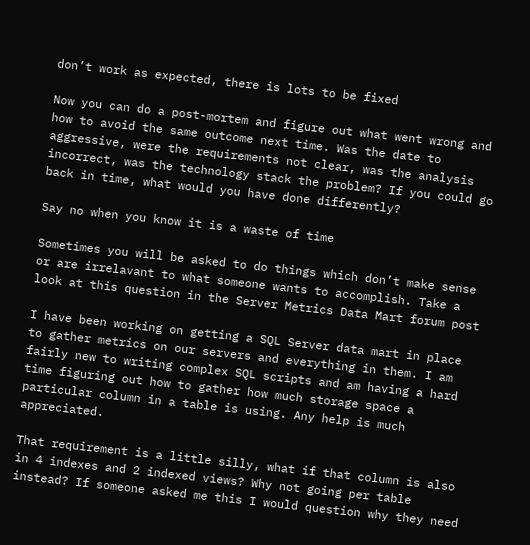don’t work as expected, there is lots to be fixed

Now you can do a post-mortem and figure out what went wrong and how to avoid the same outcome next time. Was the date to aggressive, were the requirements not clear, was the analysis incorrect, was the technology stack the problem? If you could go back in time, what would you have done differently?

Say no when you know it is a waste of time

Sometimes you will be asked to do things which don’t make sense or are irrelavant to what someone wants to accomplish. Take a look at this question in the Server Metrics Data Mart forum post

I have been working on getting a SQL Server data mart in place to gather metrics on our servers and everything in them. I am fairly new to writing complex SQL scripts and am having a hard time figuring out how to gather how much storage space a particular column in a table is using. Any help is much appreciated.

That requirement is a little silly, what if that column is also in 4 indexes and 2 indexed views? Why not going per table instead? If someone asked me this I would question why they need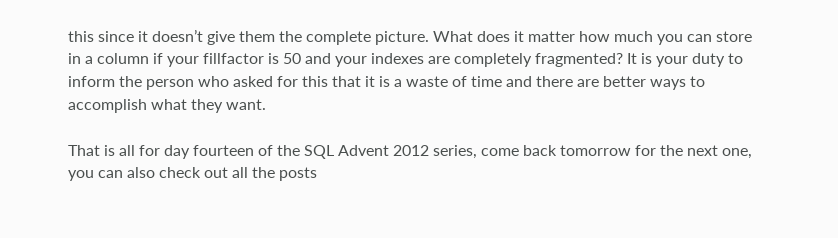this since it doesn’t give them the complete picture. What does it matter how much you can store in a column if your fillfactor is 50 and your indexes are completely fragmented? It is your duty to inform the person who asked for this that it is a waste of time and there are better ways to accomplish what they want.

That is all for day fourteen of the SQL Advent 2012 series, come back tomorrow for the next one, you can also check out all the posts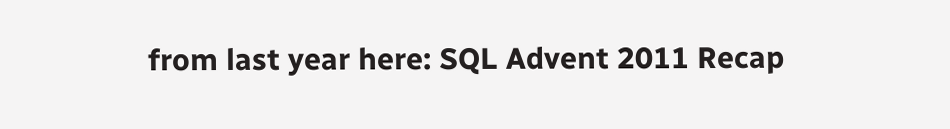from last year here: SQL Advent 2011 Recap